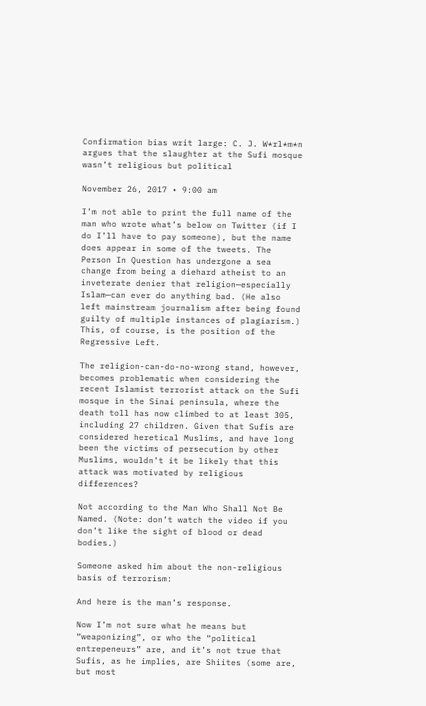Confirmation bias writ large: C. J. W*rl*m*n argues that the slaughter at the Sufi mosque wasn’t religious but political

November 26, 2017 • 9:00 am

I’m not able to print the full name of the man who wrote what’s below on Twitter (if I do I’ll have to pay someone), but the name does appear in some of the tweets. The Person In Question has undergone a sea change from being a diehard atheist to an inveterate denier that religion—especially Islam—can ever do anything bad. (He also left mainstream journalism after being found guilty of multiple instances of plagiarism.) This, of course, is the position of the Regressive Left.

The religion-can-do-no-wrong stand, however, becomes problematic when considering the recent Islamist terrorist attack on the Sufi mosque in the Sinai peninsula, where the death toll has now climbed to at least 305, including 27 children. Given that Sufis are considered heretical Muslims, and have long been the victims of persecution by other Muslims, wouldn’t it be likely that this attack was motivated by religious differences?

Not according to the Man Who Shall Not Be Named. (Note: don’t watch the video if you don’t like the sight of blood or dead bodies.)

Someone asked him about the non-religious basis of terrorism:

And here is the man’s response.

Now I’m not sure what he means but “weaponizing”, or who the “political entrepeneurs” are, and it’s not true that Sufis, as he implies, are Shiites (some are, but most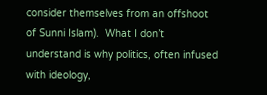consider themselves from an offshoot of Sunni Islam).  What I don’t understand is why politics, often infused with ideology,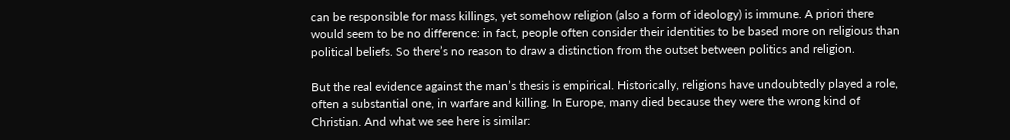can be responsible for mass killings, yet somehow religion (also a form of ideology) is immune. A priori there would seem to be no difference: in fact, people often consider their identities to be based more on religious than political beliefs. So there’s no reason to draw a distinction from the outset between politics and religion.

But the real evidence against the man’s thesis is empirical. Historically, religions have undoubtedly played a role, often a substantial one, in warfare and killing. In Europe, many died because they were the wrong kind of Christian. And what we see here is similar: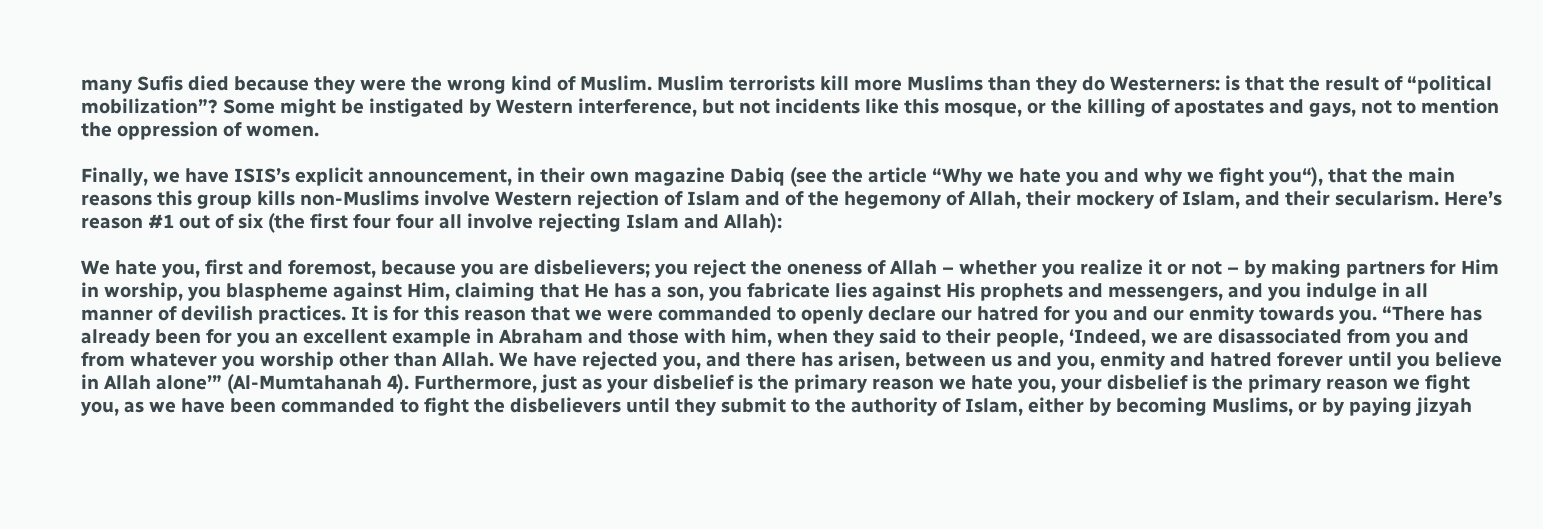many Sufis died because they were the wrong kind of Muslim. Muslim terrorists kill more Muslims than they do Westerners: is that the result of “political mobilization”? Some might be instigated by Western interference, but not incidents like this mosque, or the killing of apostates and gays, not to mention the oppression of women.

Finally, we have ISIS’s explicit announcement, in their own magazine Dabiq (see the article “Why we hate you and why we fight you“), that the main reasons this group kills non-Muslims involve Western rejection of Islam and of the hegemony of Allah, their mockery of Islam, and their secularism. Here’s reason #1 out of six (the first four four all involve rejecting Islam and Allah):

We hate you, first and foremost, because you are disbelievers; you reject the oneness of Allah – whether you realize it or not – by making partners for Him in worship, you blaspheme against Him, claiming that He has a son, you fabricate lies against His prophets and messengers, and you indulge in all manner of devilish practices. It is for this reason that we were commanded to openly declare our hatred for you and our enmity towards you. “There has already been for you an excellent example in Abraham and those with him, when they said to their people, ‘Indeed, we are disassociated from you and from whatever you worship other than Allah. We have rejected you, and there has arisen, between us and you, enmity and hatred forever until you believe in Allah alone’” (Al-Mumtahanah 4). Furthermore, just as your disbelief is the primary reason we hate you, your disbelief is the primary reason we fight you, as we have been commanded to fight the disbelievers until they submit to the authority of Islam, either by becoming Muslims, or by paying jizyah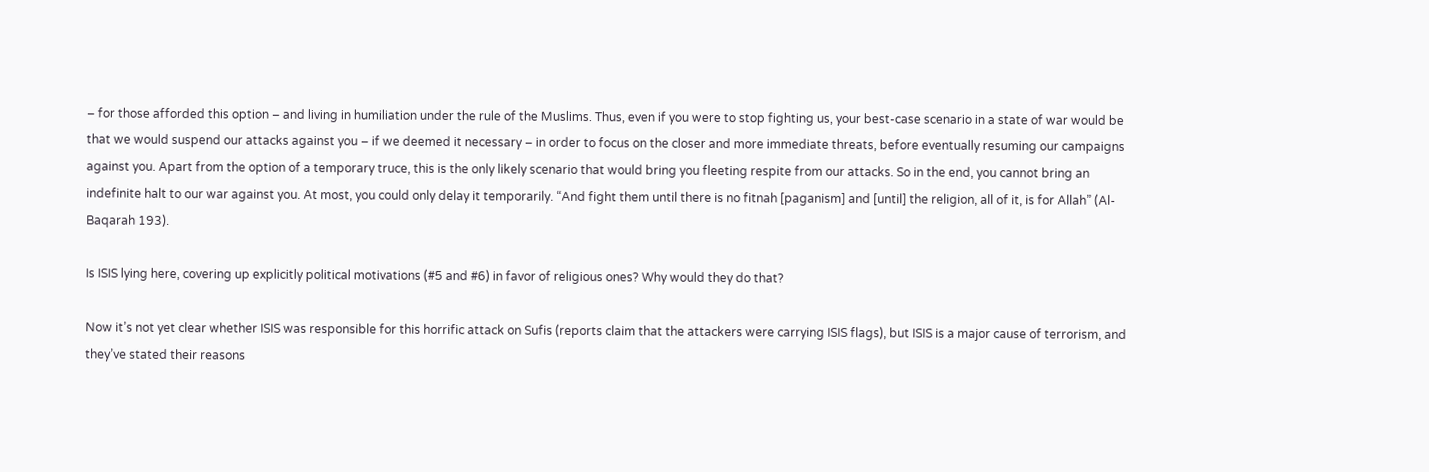– for those afforded this option – and living in humiliation under the rule of the Muslims. Thus, even if you were to stop fighting us, your best-case scenario in a state of war would be that we would suspend our attacks against you – if we deemed it necessary – in order to focus on the closer and more immediate threats, before eventually resuming our campaigns against you. Apart from the option of a temporary truce, this is the only likely scenario that would bring you fleeting respite from our attacks. So in the end, you cannot bring an indefinite halt to our war against you. At most, you could only delay it temporarily. “And fight them until there is no fitnah [paganism] and [until] the religion, all of it, is for Allah” (Al-Baqarah 193).

Is ISIS lying here, covering up explicitly political motivations (#5 and #6) in favor of religious ones? Why would they do that?

Now it’s not yet clear whether ISIS was responsible for this horrific attack on Sufis (reports claim that the attackers were carrying ISIS flags), but ISIS is a major cause of terrorism, and they’ve stated their reasons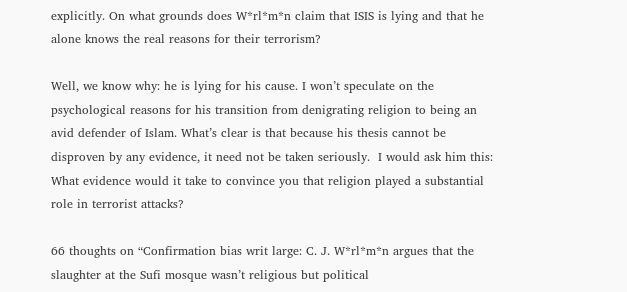explicitly. On what grounds does W*rl*m*n claim that ISIS is lying and that he alone knows the real reasons for their terrorism?

Well, we know why: he is lying for his cause. I won’t speculate on the psychological reasons for his transition from denigrating religion to being an avid defender of Islam. What’s clear is that because his thesis cannot be disproven by any evidence, it need not be taken seriously.  I would ask him this: What evidence would it take to convince you that religion played a substantial role in terrorist attacks?

66 thoughts on “Confirmation bias writ large: C. J. W*rl*m*n argues that the slaughter at the Sufi mosque wasn’t religious but political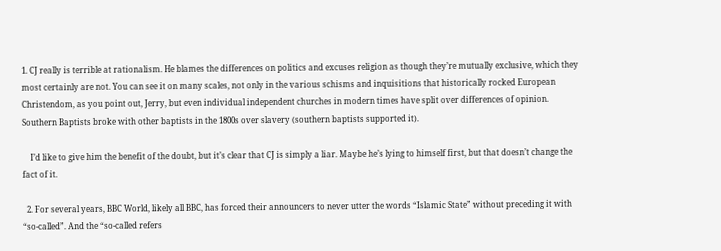1. CJ really is terrible at rationalism. He blames the differences on politics and excuses religion as though they’re mutually exclusive, which they most certainly are not. You can see it on many scales, not only in the various schisms and inquisitions that historically rocked European Christendom, as you point out, Jerry, but even individual independent churches in modern times have split over differences of opinion. Southern Baptists broke with other baptists in the 1800s over slavery (southern baptists supported it).

    I’d like to give him the benefit of the doubt, but it’s clear that CJ is simply a liar. Maybe he’s lying to himself first, but that doesn’t change the fact of it.

  2. For several years, BBC World, likely all BBC, has forced their announcers to never utter the words “Islamic State” without preceding it with “so-called”. And the “so-called refers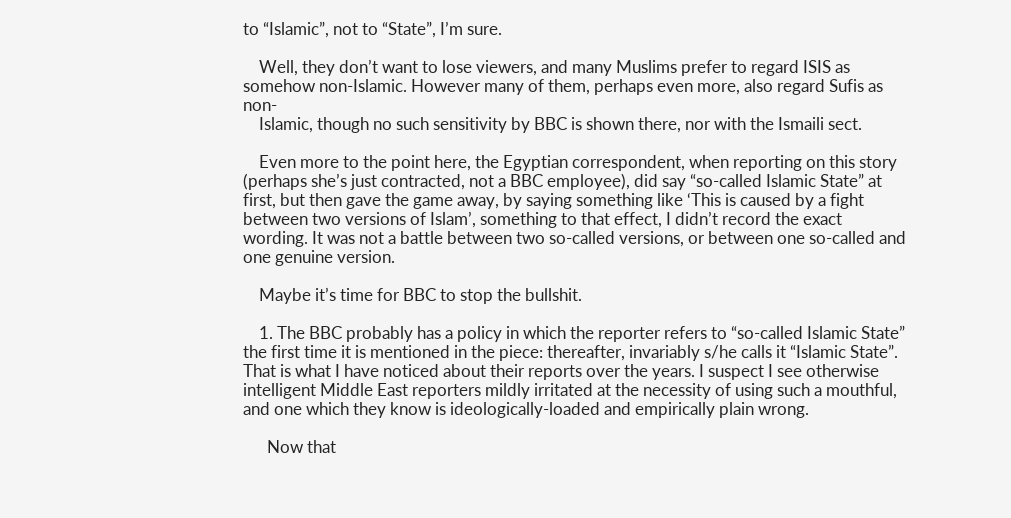to “Islamic”, not to “State”, I’m sure.

    Well, they don’t want to lose viewers, and many Muslims prefer to regard ISIS as somehow non-Islamic. However many of them, perhaps even more, also regard Sufis as non-
    Islamic, though no such sensitivity by BBC is shown there, nor with the Ismaili sect.

    Even more to the point here, the Egyptian correspondent, when reporting on this story (perhaps she’s just contracted, not a BBC employee), did say “so-called Islamic State” at first, but then gave the game away, by saying something like ‘This is caused by a fight between two versions of Islam’, something to that effect, I didn’t record the exact wording. It was not a battle between two so-called versions, or between one so-called and one genuine version.

    Maybe it’s time for BBC to stop the bullshit.

    1. The BBC probably has a policy in which the reporter refers to “so-called Islamic State” the first time it is mentioned in the piece: thereafter, invariably s/he calls it “Islamic State”. That is what I have noticed about their reports over the years. I suspect I see otherwise intelligent Middle East reporters mildly irritated at the necessity of using such a mouthful, and one which they know is ideologically-loaded and empirically plain wrong.

      Now that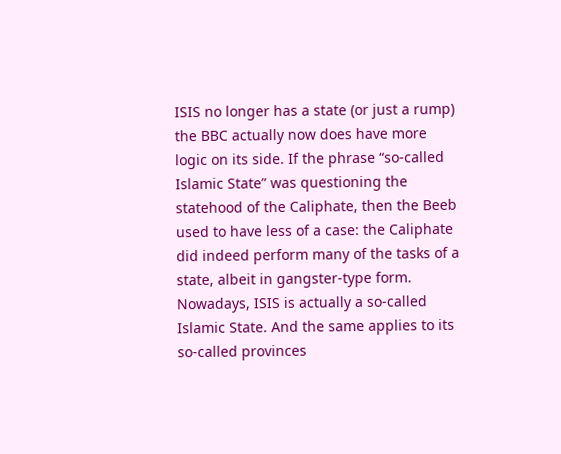ISIS no longer has a state (or just a rump) the BBC actually now does have more logic on its side. If the phrase “so-called Islamic State” was questioning the statehood of the Caliphate, then the Beeb used to have less of a case: the Caliphate did indeed perform many of the tasks of a state, albeit in gangster-type form. Nowadays, ISIS is actually a so-called Islamic State. And the same applies to its so-called provinces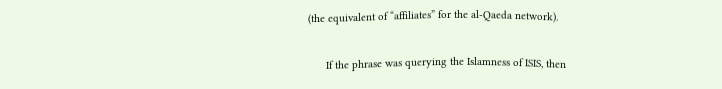(the equivalent of “affiliates” for the al-Qaeda network).

      If the phrase was querying the Islamness of ISIS, then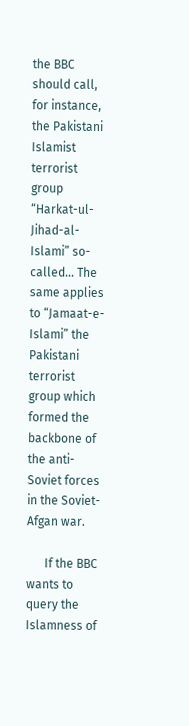the BBC should call, for instance, the Pakistani Islamist terrorist group “Harkat-ul-Jihad-al-Islami” so-called… The same applies to “Jamaat-e-Islami” the Pakistani terrorist group which formed the backbone of the anti-Soviet forces in the Soviet-Afgan war.

      If the BBC wants to query the Islamness of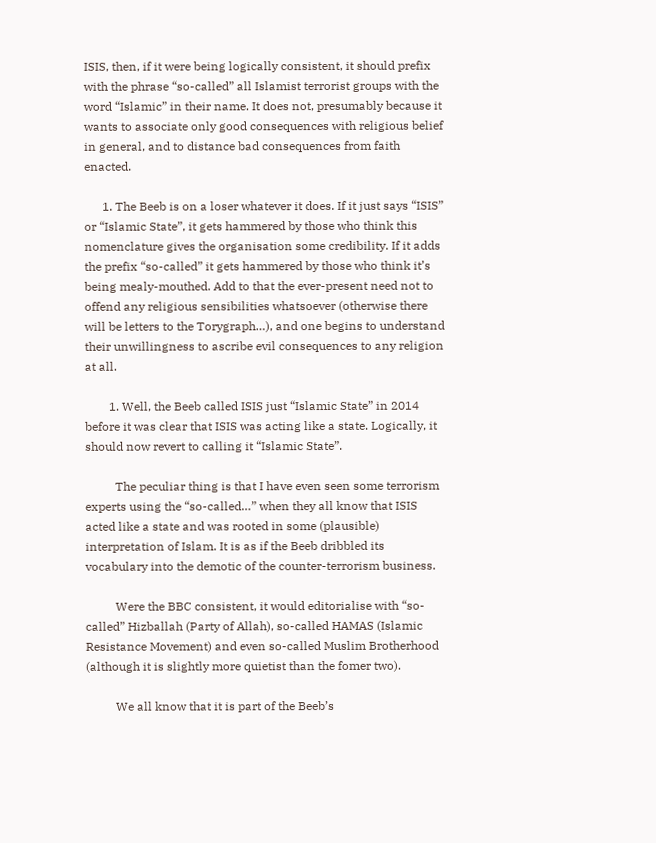ISIS, then, if it were being logically consistent, it should prefix with the phrase “so-called” all Islamist terrorist groups with the word “Islamic” in their name. It does not, presumably because it wants to associate only good consequences with religious belief in general, and to distance bad consequences from faith enacted.

      1. The Beeb is on a loser whatever it does. If it just says “ISIS” or “Islamic State”, it gets hammered by those who think this nomenclature gives the organisation some credibility. If it adds the prefix “so-called” it gets hammered by those who think it’s being mealy-mouthed. Add to that the ever-present need not to offend any religious sensibilities whatsoever (otherwise there will be letters to the Torygraph…), and one begins to understand their unwillingness to ascribe evil consequences to any religion at all.

        1. Well, the Beeb called ISIS just “Islamic State” in 2014 before it was clear that ISIS was acting like a state. Logically, it should now revert to calling it “Islamic State”.

          The peculiar thing is that I have even seen some terrorism experts using the “so-called…” when they all know that ISIS acted like a state and was rooted in some (plausible) interpretation of Islam. It is as if the Beeb dribbled its vocabulary into the demotic of the counter-terrorism business.

          Were the BBC consistent, it would editorialise with “so-called” Hizballah (Party of Allah), so-called HAMAS (Islamic Resistance Movement) and even so-called Muslim Brotherhood (although it is slightly more quietist than the fomer two).

          We all know that it is part of the Beeb’s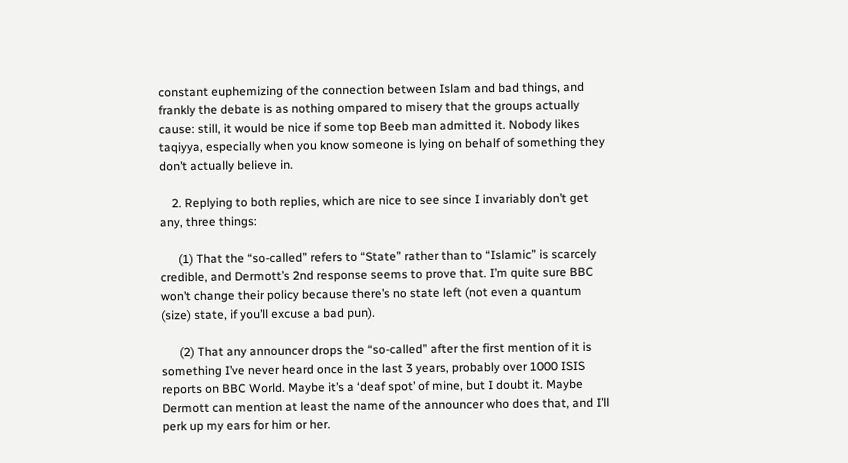constant euphemizing of the connection between Islam and bad things, and frankly the debate is as nothing ompared to misery that the groups actually cause: still, it would be nice if some top Beeb man admitted it. Nobody likes taqiyya, especially when you know someone is lying on behalf of something they don’t actually believe in.

    2. Replying to both replies, which are nice to see since I invariably don’t get any, three things:

      (1) That the “so-called” refers to “State” rather than to “Islamic” is scarcely credible, and Dermott’s 2nd response seems to prove that. I’m quite sure BBC won’t change their policy because there’s no state left (not even a quantum (size) state, if you’ll excuse a bad pun).

      (2) That any announcer drops the “so-called” after the first mention of it is something I’ve never heard once in the last 3 years, probably over 1000 ISIS reports on BBC World. Maybe it’s a ‘deaf spot’ of mine, but I doubt it. Maybe Dermott can mention at least the name of the announcer who does that, and I’ll perk up my ears for him or her.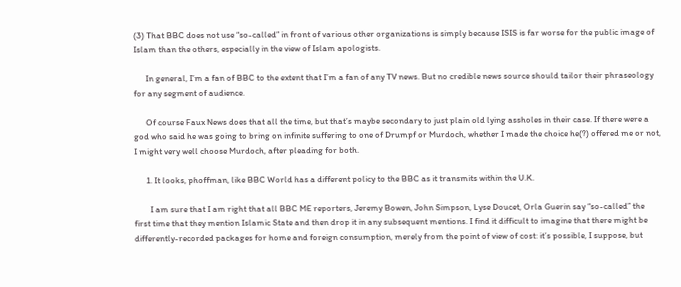(3) That BBC does not use “so-called” in front of various other organizations is simply because ISIS is far worse for the public image of Islam than the others, especially in the view of Islam apologists.

      In general, I’m a fan of BBC to the extent that I’m a fan of any TV news. But no credible news source should tailor their phraseology for any segment of audience.

      Of course Faux News does that all the time, but that’s maybe secondary to just plain old lying assholes in their case. If there were a god who said he was going to bring on infinite suffering to one of Drumpf or Murdoch, whether I made the choice he(?) offered me or not, I might very well choose Murdoch, after pleading for both.

      1. It looks, phoffman, like BBC World has a different policy to the BBC as it transmits within the U.K.

        I am sure that I am right that all BBC ME reporters, Jeremy Bowen, John Simpson, Lyse Doucet, Orla Guerin say “so-called” the first time that they mention Islamic State and then drop it in any subsequent mentions. I find it difficult to imagine that there might be differently-recorded packages for home and foreign consumption, merely from the point of view of cost: it’s possible, I suppose, but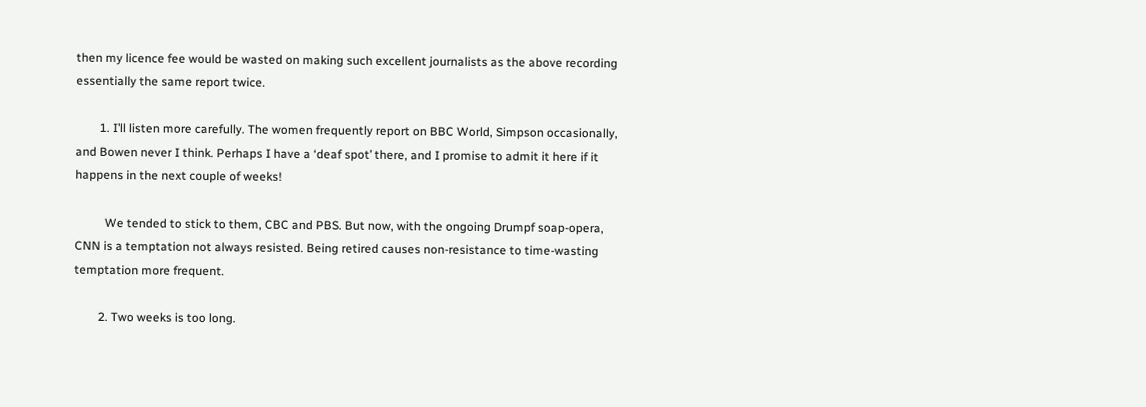then my licence fee would be wasted on making such excellent journalists as the above recording essentially the same report twice.

        1. I’ll listen more carefully. The women frequently report on BBC World, Simpson occasionally, and Bowen never I think. Perhaps I have a ‘deaf spot’ there, and I promise to admit it here if it happens in the next couple of weeks!

          We tended to stick to them, CBC and PBS. But now, with the ongoing Drumpf soap-opera, CNN is a temptation not always resisted. Being retired causes non-resistance to time-wasting temptation more frequent.

        2. Two weeks is too long.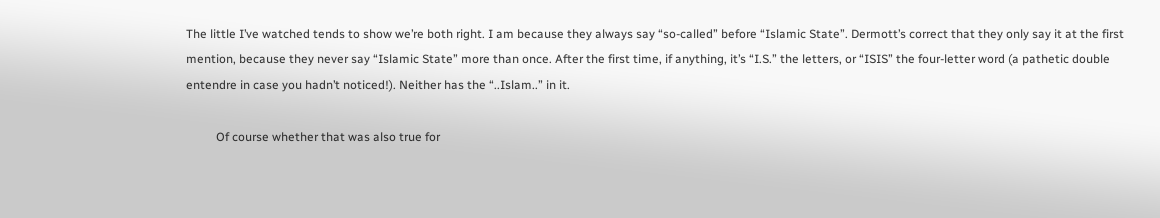The little I’ve watched tends to show we’re both right. I am because they always say “so-called” before “Islamic State”. Dermott’s correct that they only say it at the first mention, because they never say “Islamic State” more than once. After the first time, if anything, it’s “I.S.” the letters, or “ISIS” the four-letter word (a pathetic double entendre in case you hadn’t noticed!). Neither has the “..Islam..” in it.

          Of course whether that was also true for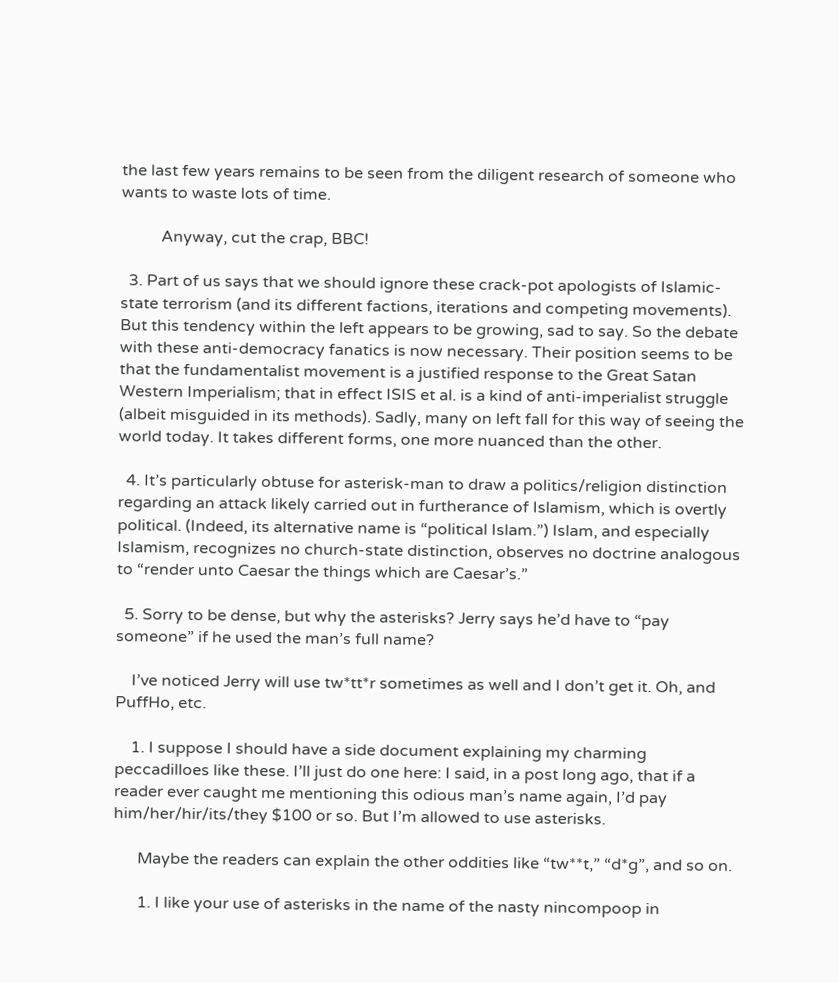the last few years remains to be seen from the diligent research of someone who wants to waste lots of time.

          Anyway, cut the crap, BBC!

  3. Part of us says that we should ignore these crack-pot apologists of Islamic-state terrorism (and its different factions, iterations and competing movements). But this tendency within the left appears to be growing, sad to say. So the debate with these anti-democracy fanatics is now necessary. Their position seems to be that the fundamentalist movement is a justified response to the Great Satan Western Imperialism; that in effect ISIS et al. is a kind of anti-imperialist struggle (albeit misguided in its methods). Sadly, many on left fall for this way of seeing the world today. It takes different forms, one more nuanced than the other.

  4. It’s particularly obtuse for asterisk-man to draw a politics/religion distinction regarding an attack likely carried out in furtherance of Islamism, which is overtly political. (Indeed, its alternative name is “political Islam.”) Islam, and especially Islamism, recognizes no church-state distinction, observes no doctrine analogous to “render unto Caesar the things which are Caesar’s.”

  5. Sorry to be dense, but why the asterisks? Jerry says he’d have to “pay someone” if he used the man’s full name?

    I’ve noticed Jerry will use tw*tt*r sometimes as well and I don’t get it. Oh, and PuffHo, etc.

    1. I suppose I should have a side document explaining my charming peccadilloes like these. I’ll just do one here: I said, in a post long ago, that if a reader ever caught me mentioning this odious man’s name again, I’d pay him/her/hir/its/they $100 or so. But I’m allowed to use asterisks.

      Maybe the readers can explain the other oddities like “tw**t,” “d*g”, and so on.

      1. I like your use of asterisks in the name of the nasty nincompoop in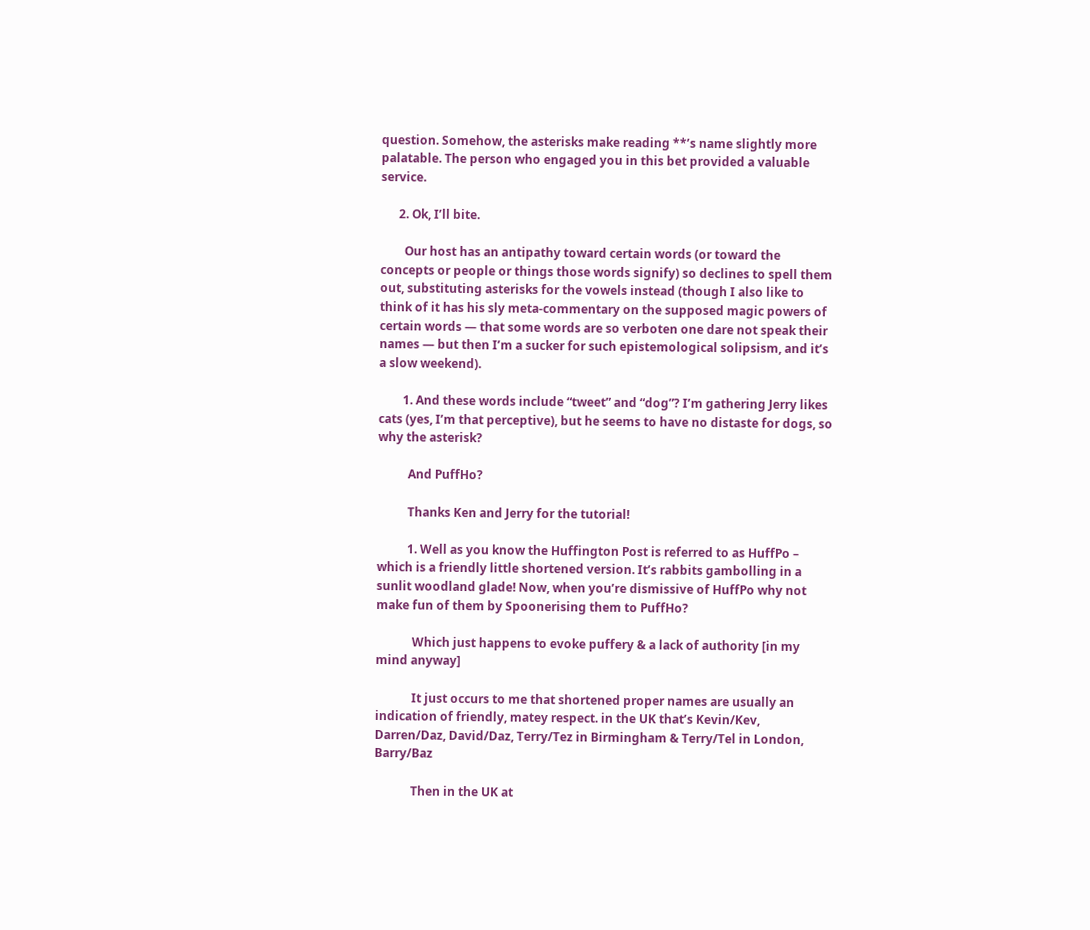question. Somehow, the asterisks make reading **’s name slightly more palatable. The person who engaged you in this bet provided a valuable service.

      2. Ok, I’ll bite.

        Our host has an antipathy toward certain words (or toward the concepts or people or things those words signify) so declines to spell them out, substituting asterisks for the vowels instead (though I also like to think of it has his sly meta-commentary on the supposed magic powers of certain words — that some words are so verboten one dare not speak their names — but then I’m a sucker for such epistemological solipsism, and it’s a slow weekend).

        1. And these words include “tweet” and “dog”? I’m gathering Jerry likes cats (yes, I’m that perceptive), but he seems to have no distaste for dogs, so why the asterisk?

          And PuffHo?

          Thanks Ken and Jerry for the tutorial!

          1. Well as you know the Huffington Post is referred to as HuffPo – which is a friendly little shortened version. It’s rabbits gambolling in a sunlit woodland glade! Now, when you’re dismissive of HuffPo why not make fun of them by Spoonerising them to PuffHo?

            Which just happens to evoke puffery & a lack of authority [in my mind anyway]

            It just occurs to me that shortened proper names are usually an indication of friendly, matey respect. in the UK that’s Kevin/Kev, Darren/Daz, David/Daz, Terry/Tez in Birmingham & Terry/Tel in London, Barry/Baz

            Then in the UK at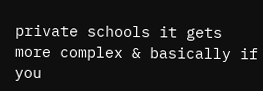private schools it gets more complex & basically if you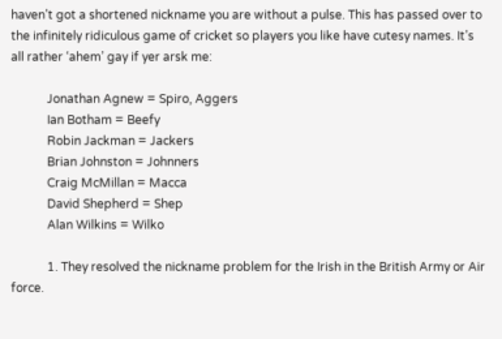haven’t got a shortened nickname you are without a pulse. This has passed over to the infinitely ridiculous game of cricket so players you like have cutesy names. It’s all rather ‘ahem’ gay if yer arsk me:

            Jonathan Agnew = Spiro, Aggers
            Ian Botham = Beefy
            Robin Jackman = Jackers
            Brian Johnston = Johnners
            Craig McMillan = Macca
            David Shepherd = Shep
            Alan Wilkins = Wilko

            1. They resolved the nickname problem for the Irish in the British Army or Air force.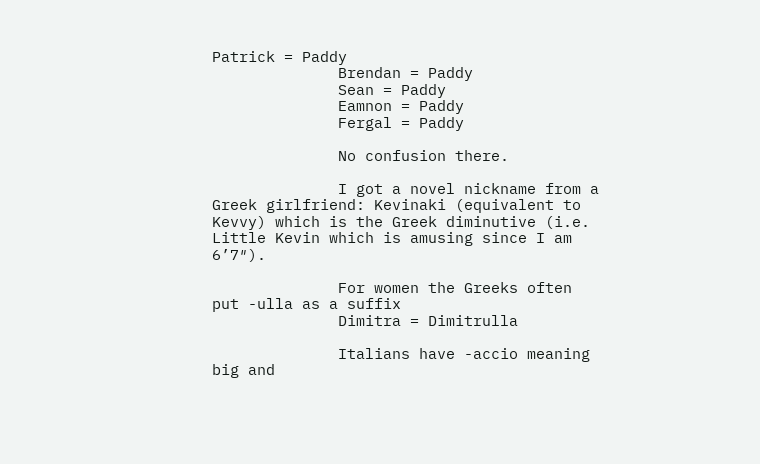Patrick = Paddy
              Brendan = Paddy
              Sean = Paddy
              Eamnon = Paddy
              Fergal = Paddy

              No confusion there.

              I got a novel nickname from a Greek girlfriend: Kevinaki (equivalent to Kevvy) which is the Greek diminutive (i.e. Little Kevin which is amusing since I am 6’7″).

              For women the Greeks often put -ulla as a suffix
              Dimitra = Dimitrulla

              Italians have -accio meaning big and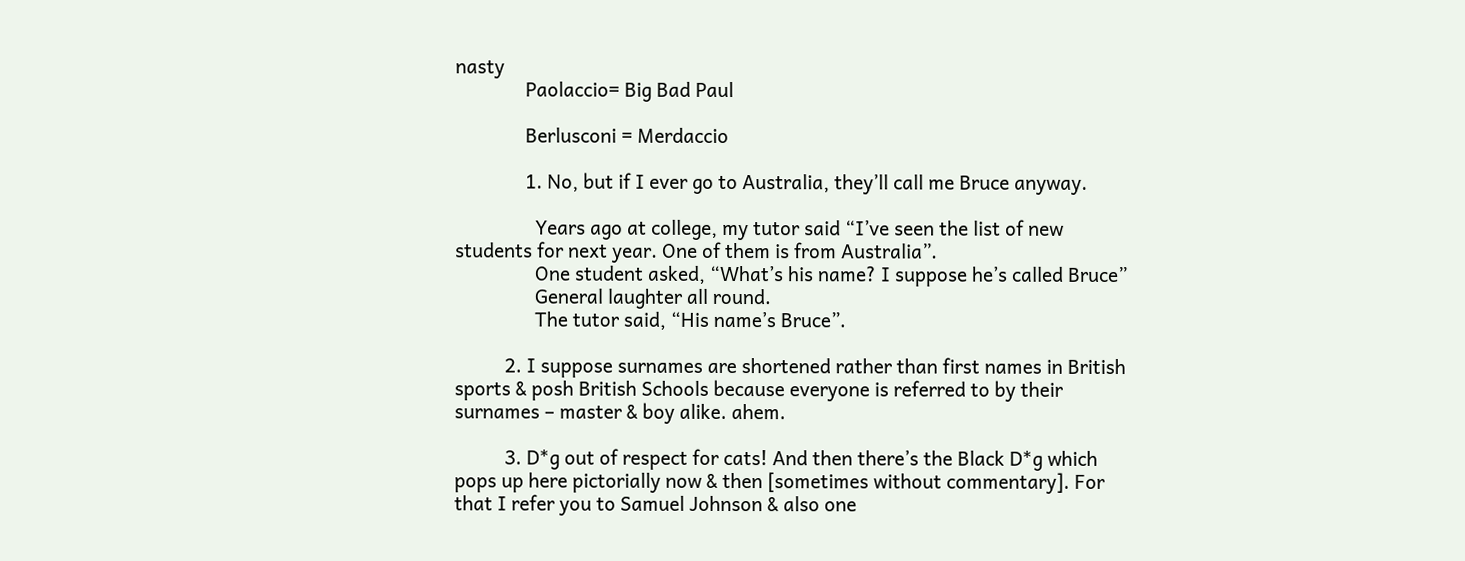nasty
              Paolaccio= Big Bad Paul

              Berlusconi = Merdaccio

              1. No, but if I ever go to Australia, they’ll call me Bruce anyway.

                Years ago at college, my tutor said “I’ve seen the list of new students for next year. One of them is from Australia”.
                One student asked, “What’s his name? I suppose he’s called Bruce”
                General laughter all round.
                The tutor said, “His name’s Bruce”.

          2. I suppose surnames are shortened rather than first names in British sports & posh British Schools because everyone is referred to by their surnames – master & boy alike. ahem.

          3. D*g out of respect for cats! And then there’s the Black D*g which pops up here pictorially now & then [sometimes without commentary]. For that I refer you to Samuel Johnson & also one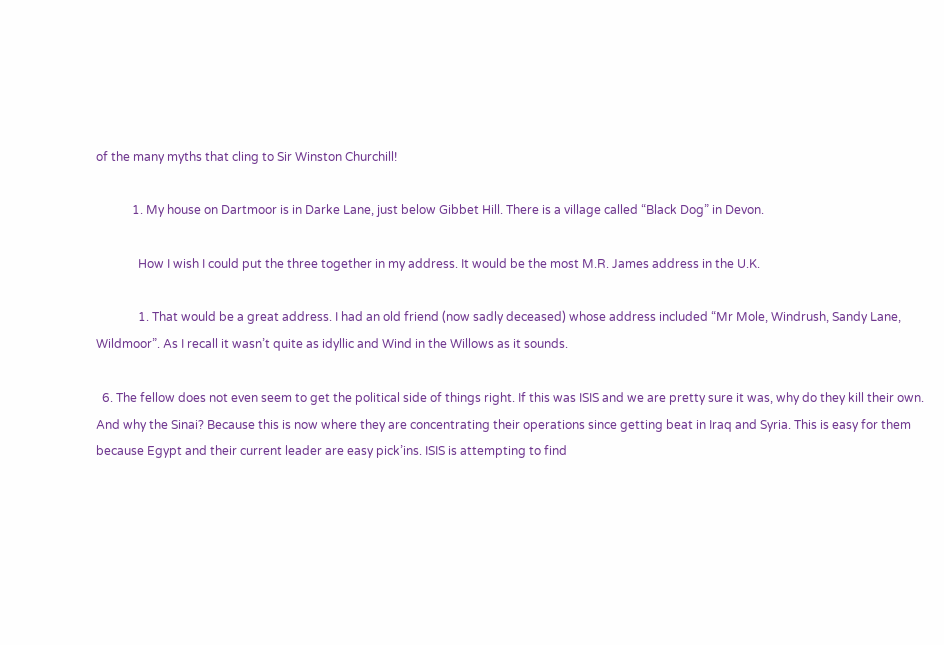of the many myths that cling to Sir Winston Churchill!

            1. My house on Dartmoor is in Darke Lane, just below Gibbet Hill. There is a village called “Black Dog” in Devon.

              How I wish I could put the three together in my address. It would be the most M.R. James address in the U.K.

              1. That would be a great address. I had an old friend (now sadly deceased) whose address included “Mr Mole, Windrush, Sandy Lane, Wildmoor”. As I recall it wasn’t quite as idyllic and Wind in the Willows as it sounds.

  6. The fellow does not even seem to get the political side of things right. If this was ISIS and we are pretty sure it was, why do they kill their own. And why the Sinai? Because this is now where they are concentrating their operations since getting beat in Iraq and Syria. This is easy for them because Egypt and their current leader are easy pick’ins. ISIS is attempting to find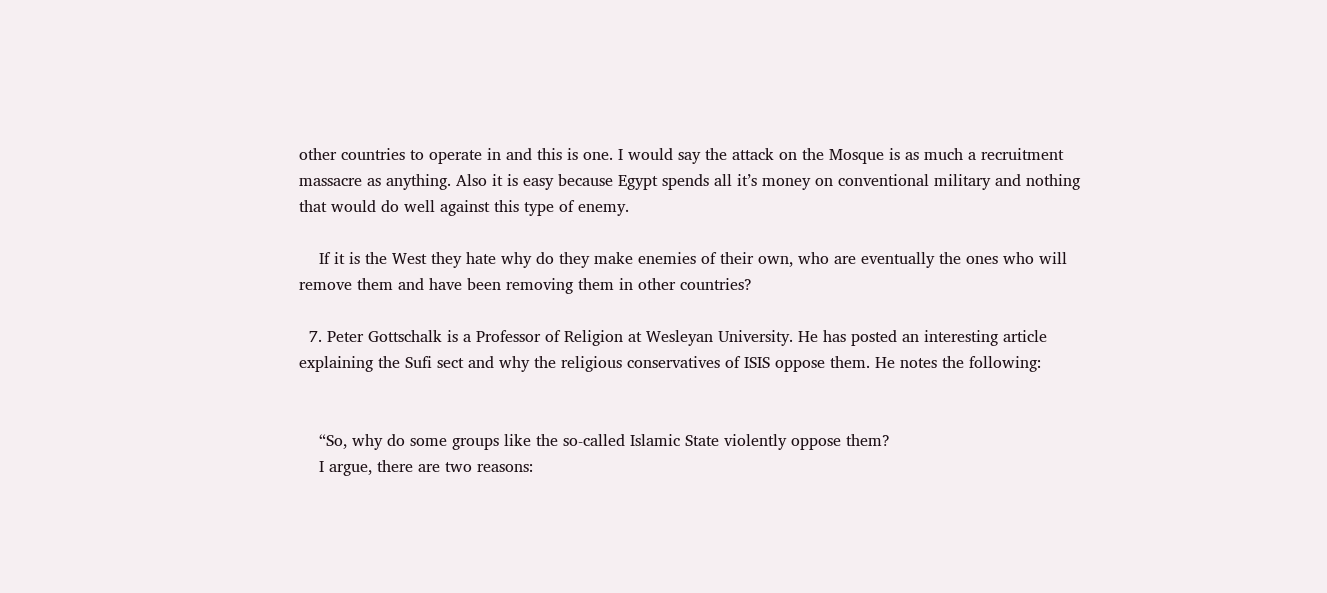other countries to operate in and this is one. I would say the attack on the Mosque is as much a recruitment massacre as anything. Also it is easy because Egypt spends all it’s money on conventional military and nothing that would do well against this type of enemy.

    If it is the West they hate why do they make enemies of their own, who are eventually the ones who will remove them and have been removing them in other countries?

  7. Peter Gottschalk is a Professor of Religion at Wesleyan University. He has posted an interesting article explaining the Sufi sect and why the religious conservatives of ISIS oppose them. He notes the following:


    “So, why do some groups like the so-called Islamic State violently oppose them?
    I argue, there are two reasons: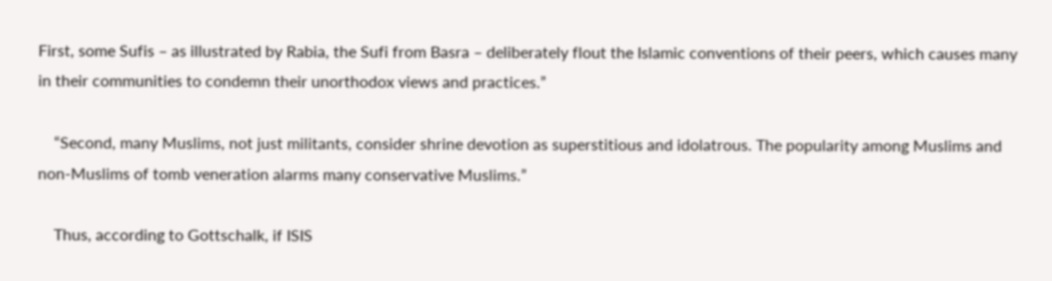First, some Sufis – as illustrated by Rabia, the Sufi from Basra – deliberately flout the Islamic conventions of their peers, which causes many in their communities to condemn their unorthodox views and practices.”

    “Second, many Muslims, not just militants, consider shrine devotion as superstitious and idolatrous. The popularity among Muslims and non-Muslims of tomb veneration alarms many conservative Muslims.”

    Thus, according to Gottschalk, if ISIS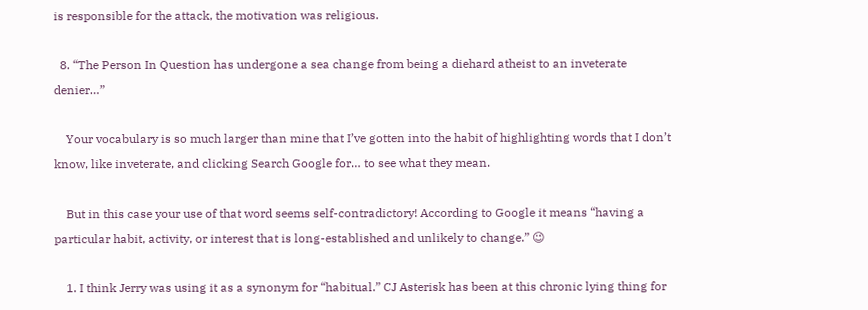is responsible for the attack, the motivation was religious.

  8. “The Person In Question has undergone a sea change from being a diehard atheist to an inveterate denier…”

    Your vocabulary is so much larger than mine that I’ve gotten into the habit of highlighting words that I don’t know, like inveterate, and clicking Search Google for… to see what they mean.

    But in this case your use of that word seems self-contradictory! According to Google it means “having a particular habit, activity, or interest that is long-established and unlikely to change.” 😉

    1. I think Jerry was using it as a synonym for “habitual.” CJ Asterisk has been at this chronic lying thing for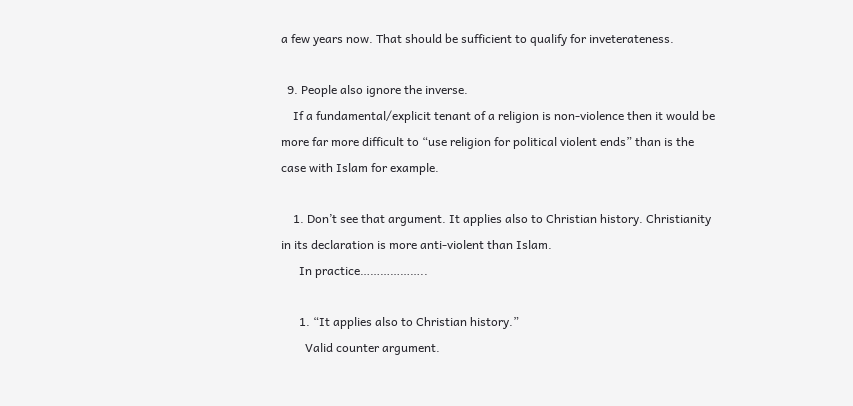a few years now. That should be sufficient to qualify for inveterateness.

  9. People also ignore the inverse.
    If a fundamental/explicit tenant of a religion is non-violence then it would be more far more difficult to “use religion for political violent ends” than is the case with Islam for example.

    1. Don’t see that argument. It applies also to Christian history. Christianity in its declaration is more anti-violent than Islam.
      In practice………………..

      1. “It applies also to Christian history.”
        Valid counter argument.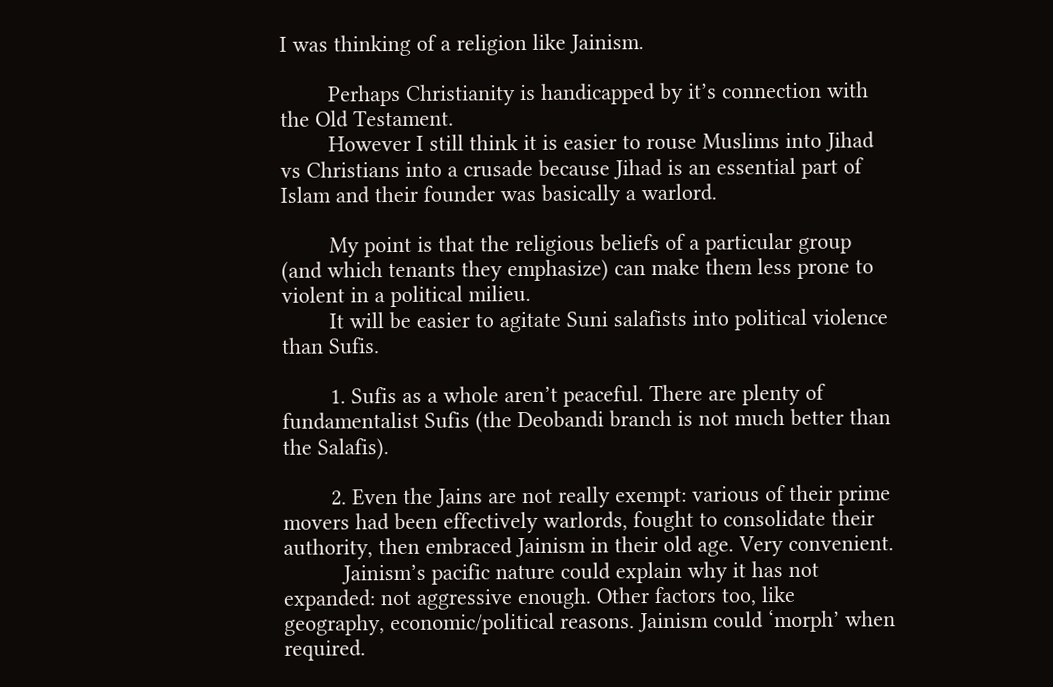I was thinking of a religion like Jainism.

        Perhaps Christianity is handicapped by it’s connection with the Old Testament.
        However I still think it is easier to rouse Muslims into Jihad vs Christians into a crusade because Jihad is an essential part of Islam and their founder was basically a warlord.

        My point is that the religious beliefs of a particular group (and which tenants they emphasize) can make them less prone to violent in a political milieu.
        It will be easier to agitate Suni salafists into political violence than Sufis.

        1. Sufis as a whole aren’t peaceful. There are plenty of fundamentalist Sufis (the Deobandi branch is not much better than the Salafis).

        2. Even the Jains are not really exempt: various of their prime movers had been effectively warlords, fought to consolidate their authority, then embraced Jainism in their old age. Very convenient.
          Jainism’s pacific nature could explain why it has not expanded: not aggressive enough. Other factors too, like geography, economic/political reasons. Jainism could ‘morph’ when required.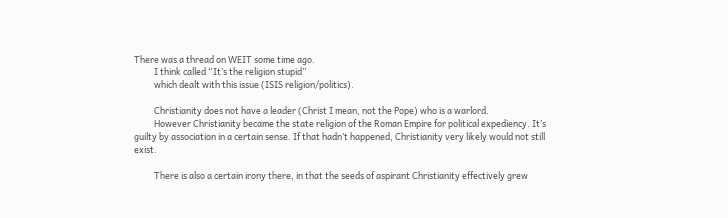There was a thread on WEIT some time ago.
          I think called “It’s the religion stupid”
          which dealt with this issue (ISIS religion/politics).

          Christianity does not have a leader (Christ I mean, not the Pope) who is a warlord.
          However Christianity became the state religion of the Roman Empire for political expediency. It’s guilty by association in a certain sense. If that hadn’t happened, Christianity very likely would not still exist.

          There is also a certain irony there, in that the seeds of aspirant Christianity effectively grew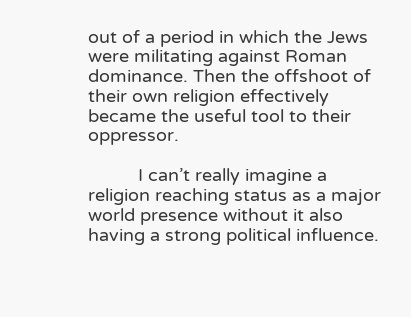out of a period in which the Jews were militating against Roman dominance. Then the offshoot of their own religion effectively became the useful tool to their oppressor.

          I can’t really imagine a religion reaching status as a major world presence without it also having a strong political influence.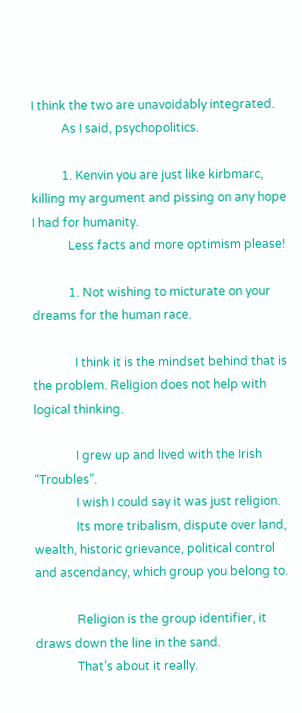I think the two are unavoidably integrated.
          As I said, psychopolitics.

          1. Kenvin you are just like kirbmarc, killing my argument and pissing on any hope I had for humanity.
            Less facts and more optimism please!

            1. Not wishing to micturate on your dreams for the human race.

              I think it is the mindset behind that is the problem. Religion does not help with logical thinking.

              I grew up and lived with the Irish “Troubles”.
              I wish I could say it was just religion.
              Its more tribalism, dispute over land, wealth, historic grievance, political control and ascendancy, which group you belong to.

              Religion is the group identifier, it draws down the line in the sand.
              That’s about it really.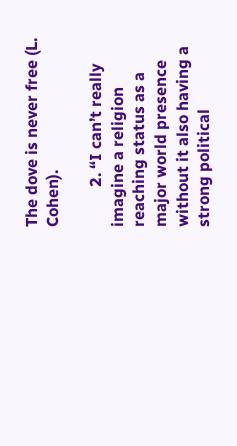The dove is never free (L. Cohen).

          2. “I can’t really imagine a religion reaching status as a major world presence without it also having a strong political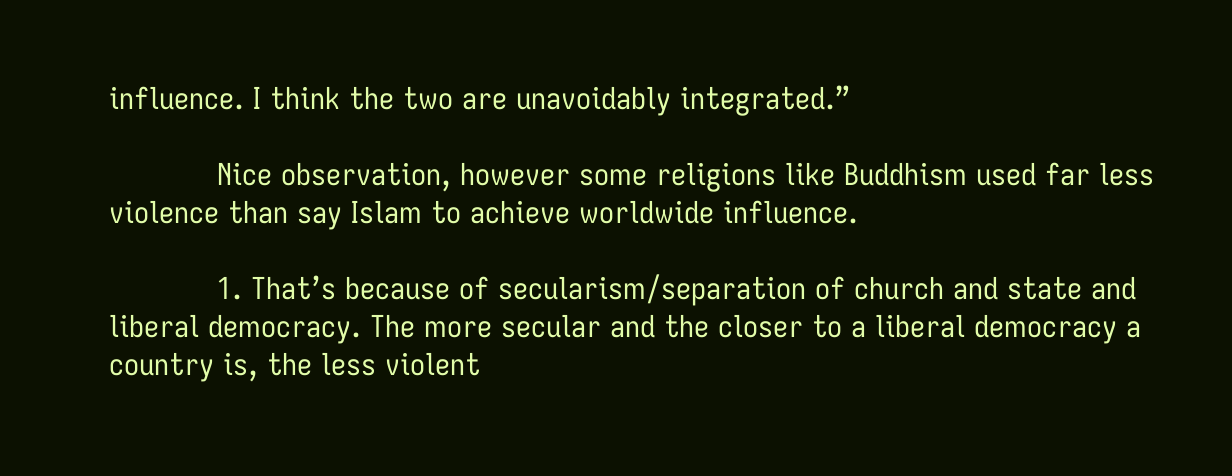influence. I think the two are unavoidably integrated.”

            Nice observation, however some religions like Buddhism used far less violence than say Islam to achieve worldwide influence.

            1. That’s because of secularism/separation of church and state and liberal democracy. The more secular and the closer to a liberal democracy a country is, the less violent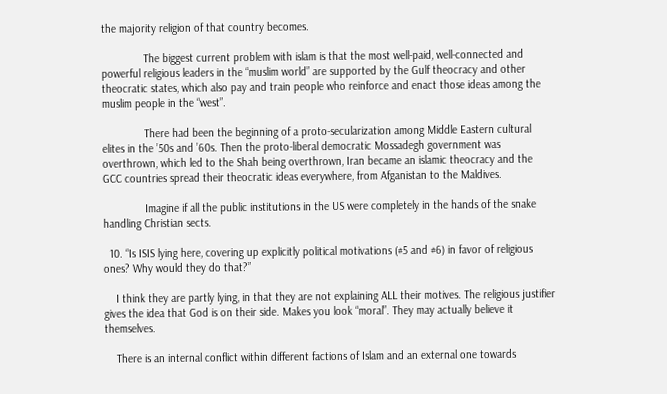the majority religion of that country becomes.

              The biggest current problem with islam is that the most well-paid, well-connected and powerful religious leaders in the “muslim world” are supported by the Gulf theocracy and other theocratic states, which also pay and train people who reinforce and enact those ideas among the muslim people in the “west”.

              There had been the beginning of a proto-secularization among Middle Eastern cultural elites in the ’50s and ’60s. Then the proto-liberal democratic Mossadegh government was overthrown, which led to the Shah being overthrown, Iran became an islamic theocracy and the GCC countries spread their theocratic ideas everywhere, from Afganistan to the Maldives.

              Imagine if all the public institutions in the US were completely in the hands of the snake handling Christian sects.

  10. “Is ISIS lying here, covering up explicitly political motivations (#5 and #6) in favor of religious ones? Why would they do that?”

    I think they are partly lying, in that they are not explaining ALL their motives. The religious justifier gives the idea that God is on their side. Makes you look “moral”. They may actually believe it themselves.

    There is an internal conflict within different factions of Islam and an external one towards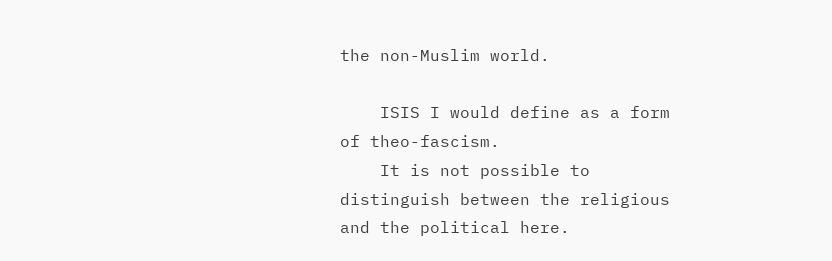the non-Muslim world.

    ISIS I would define as a form of theo-fascism.
    It is not possible to distinguish between the religious and the political here.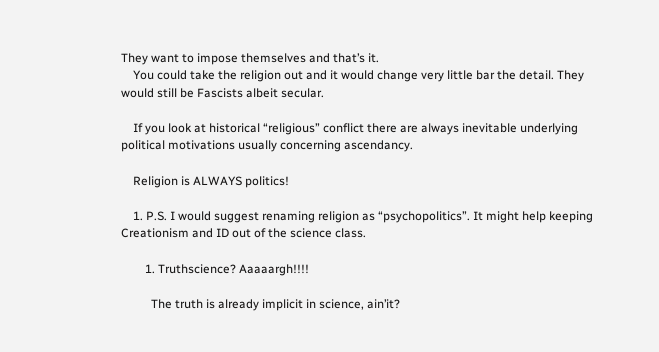They want to impose themselves and that’s it.
    You could take the religion out and it would change very little bar the detail. They would still be Fascists albeit secular.

    If you look at historical “religious” conflict there are always inevitable underlying political motivations usually concerning ascendancy.

    Religion is ALWAYS politics!

    1. P.S. I would suggest renaming religion as “psychopolitics”. It might help keeping Creationism and ID out of the science class.

        1. Truthscience? Aaaaargh!!!!

          The truth is already implicit in science, ain’it?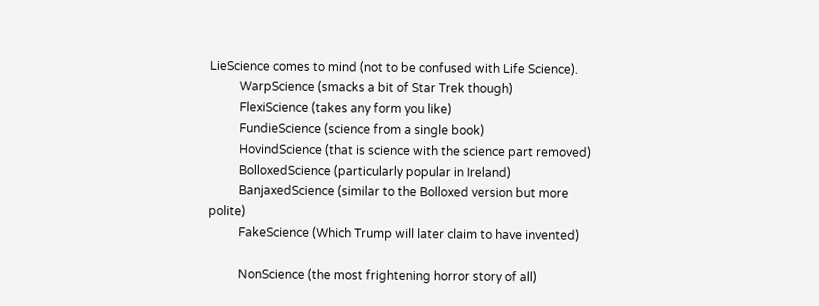LieScience comes to mind (not to be confused with Life Science).
          WarpScience (smacks a bit of Star Trek though)
          FlexiScience (takes any form you like)
          FundieScience (science from a single book)
          HovindScience (that is science with the science part removed)
          BolloxedScience (particularly popular in Ireland)
          BanjaxedScience (similar to the Bolloxed version but more polite)
          FakeScience (Which Trump will later claim to have invented)

          NonScience (the most frightening horror story of all)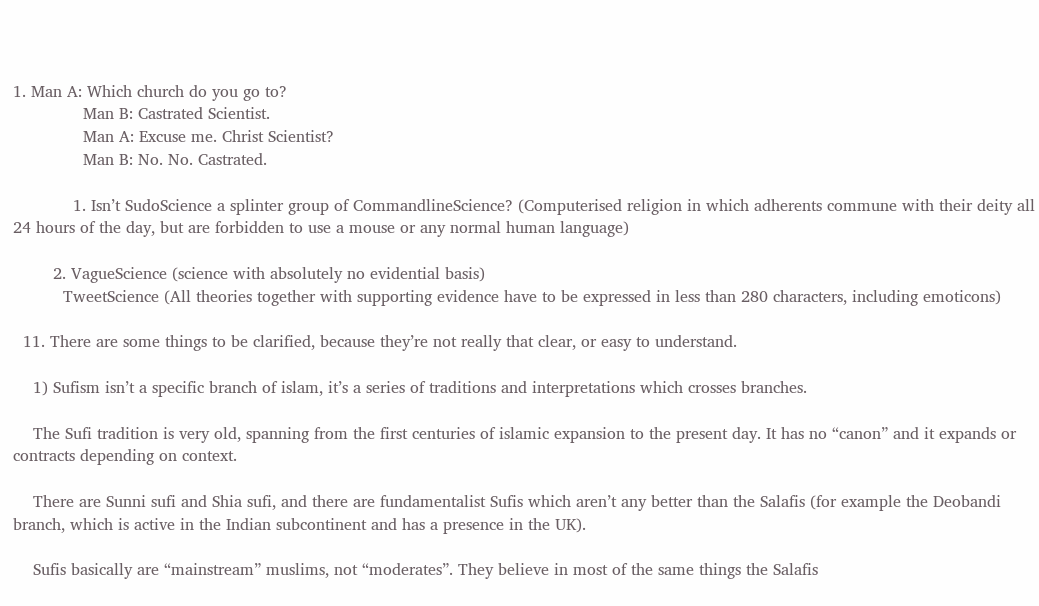1. Man A: Which church do you go to?
              Man B: Castrated Scientist.
              Man A: Excuse me. Christ Scientist?
              Man B: No. No. Castrated.

            1. Isn’t SudoScience a splinter group of CommandlineScience? (Computerised religion in which adherents commune with their deity all 24 hours of the day, but are forbidden to use a mouse or any normal human language)

        2. VagueScience (science with absolutely no evidential basis)
          TweetScience (All theories together with supporting evidence have to be expressed in less than 280 characters, including emoticons)

  11. There are some things to be clarified, because they’re not really that clear, or easy to understand.

    1) Sufism isn’t a specific branch of islam, it’s a series of traditions and interpretations which crosses branches.

    The Sufi tradition is very old, spanning from the first centuries of islamic expansion to the present day. It has no “canon” and it expands or contracts depending on context.

    There are Sunni sufi and Shia sufi, and there are fundamentalist Sufis which aren’t any better than the Salafis (for example the Deobandi branch, which is active in the Indian subcontinent and has a presence in the UK).

    Sufis basically are “mainstream” muslims, not “moderates”. They believe in most of the same things the Salafis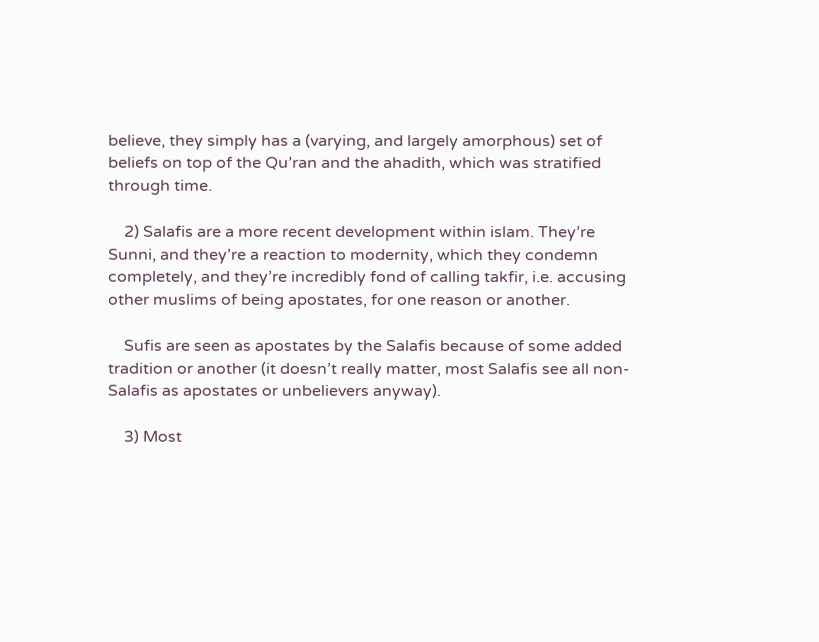believe, they simply has a (varying, and largely amorphous) set of beliefs on top of the Qu’ran and the ahadith, which was stratified through time.

    2) Salafis are a more recent development within islam. They’re Sunni, and they’re a reaction to modernity, which they condemn completely, and they’re incredibly fond of calling takfir, i.e. accusing other muslims of being apostates, for one reason or another.

    Sufis are seen as apostates by the Salafis because of some added tradition or another (it doesn’t really matter, most Salafis see all non-Salafis as apostates or unbelievers anyway).

    3) Most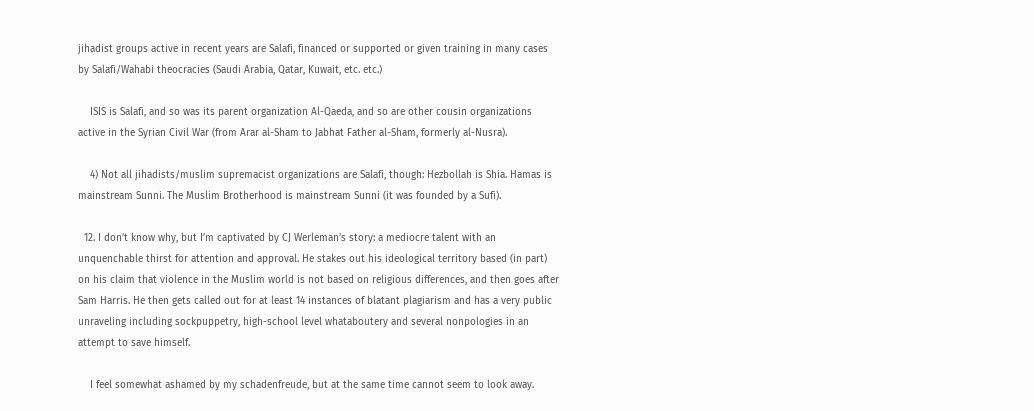jihadist groups active in recent years are Salafi, financed or supported or given training in many cases by Salafi/Wahabi theocracies (Saudi Arabia, Qatar, Kuwait, etc. etc.)

    ISIS is Salafi, and so was its parent organization Al-Qaeda, and so are other cousin organizations active in the Syrian Civil War (from Arar al-Sham to Jabhat Father al-Sham, formerly al-Nusra).

    4) Not all jihadists/muslim supremacist organizations are Salafi, though: Hezbollah is Shia. Hamas is mainstream Sunni. The Muslim Brotherhood is mainstream Sunni (it was founded by a Sufi).

  12. I don’t know why, but I’m captivated by CJ Werleman’s story: a mediocre talent with an unquenchable thirst for attention and approval. He stakes out his ideological territory based (in part) on his claim that violence in the Muslim world is not based on religious differences, and then goes after Sam Harris. He then gets called out for at least 14 instances of blatant plagiarism and has a very public unraveling including sockpuppetry, high-school level whataboutery and several nonpologies in an attempt to save himself.

    I feel somewhat ashamed by my schadenfreude, but at the same time cannot seem to look away.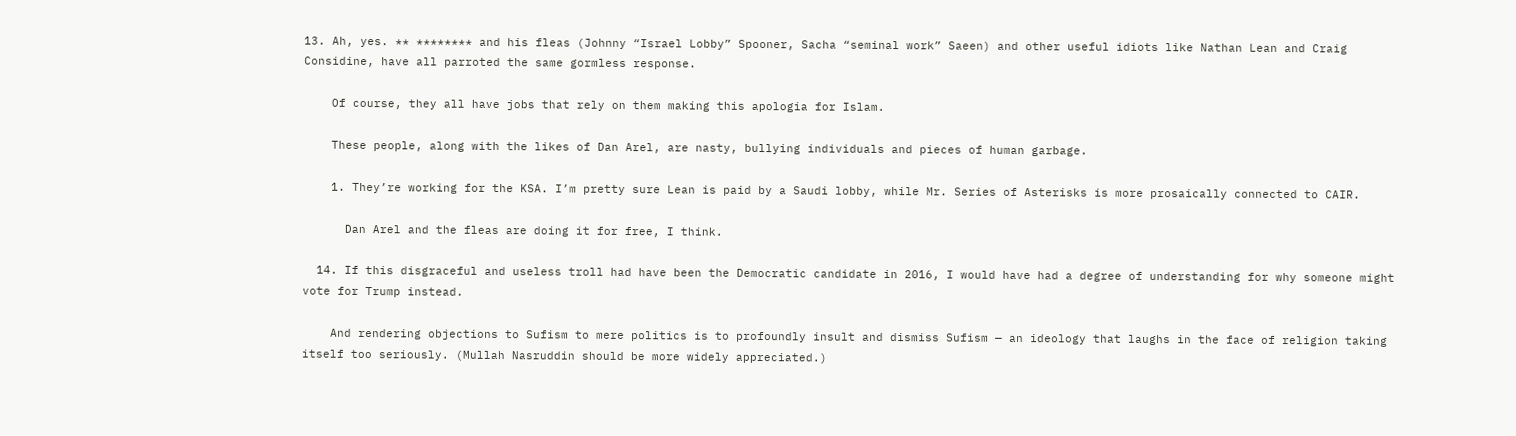13. Ah, yes. ** ******** and his fleas (Johnny “Israel Lobby” Spooner, Sacha “seminal work” Saeen) and other useful idiots like Nathan Lean and Craig Considine, have all parroted the same gormless response.

    Of course, they all have jobs that rely on them making this apologia for Islam.

    These people, along with the likes of Dan Arel, are nasty, bullying individuals and pieces of human garbage.

    1. They’re working for the KSA. I’m pretty sure Lean is paid by a Saudi lobby, while Mr. Series of Asterisks is more prosaically connected to CAIR.

      Dan Arel and the fleas are doing it for free, I think.

  14. If this disgraceful and useless troll had have been the Democratic candidate in 2016, I would have had a degree of understanding for why someone might vote for Trump instead.

    And rendering objections to Sufism to mere politics is to profoundly insult and dismiss Sufism — an ideology that laughs in the face of religion taking itself too seriously. (Mullah Nasruddin should be more widely appreciated.)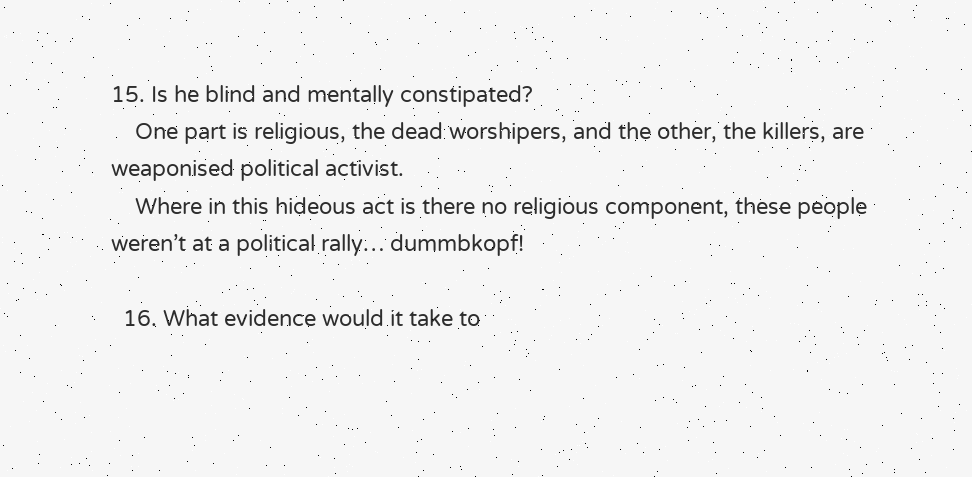15. Is he blind and mentally constipated?
    One part is religious, the dead worshipers, and the other, the killers, are weaponised political activist.
    Where in this hideous act is there no religious component, these people weren’t at a political rally… dummbkopf!

  16. What evidence would it take to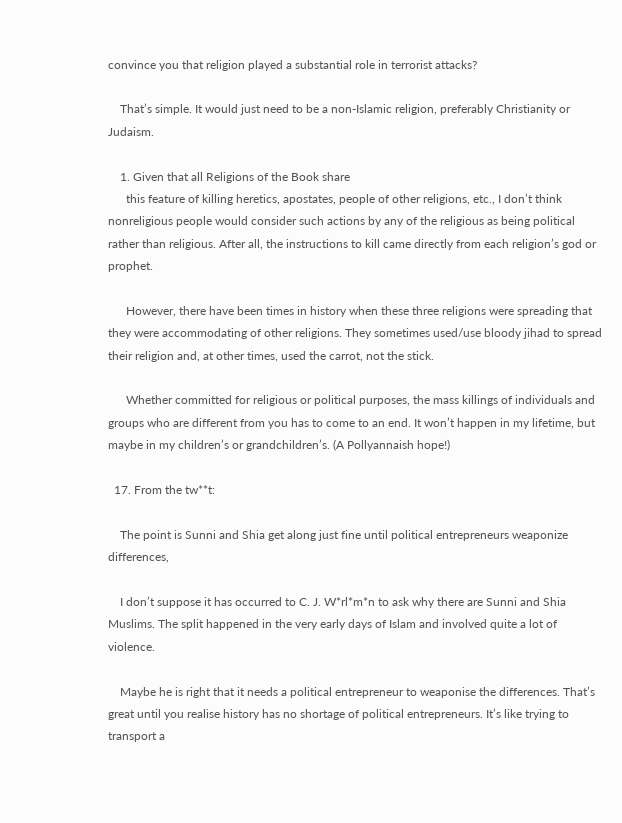convince you that religion played a substantial role in terrorist attacks?

    That’s simple. It would just need to be a non-Islamic religion, preferably Christianity or Judaism.

    1. Given that all Religions of the Book share
      this feature of killing heretics, apostates, people of other religions, etc., I don’t think nonreligious people would consider such actions by any of the religious as being political rather than religious. After all, the instructions to kill came directly from each religion’s god or prophet.

      However, there have been times in history when these three religions were spreading that they were accommodating of other religions. They sometimes used/use bloody jihad to spread their religion and, at other times, used the carrot, not the stick.

      Whether committed for religious or political purposes, the mass killings of individuals and groups who are different from you has to come to an end. It won’t happen in my lifetime, but maybe in my children’s or grandchildren’s. (A Pollyannaish hope!)

  17. From the tw**t:

    The point is Sunni and Shia get along just fine until political entrepreneurs weaponize differences,

    I don’t suppose it has occurred to C. J. W*rl*m*n to ask why there are Sunni and Shia Muslims. The split happened in the very early days of Islam and involved quite a lot of violence.

    Maybe he is right that it needs a political entrepreneur to weaponise the differences. That’s great until you realise history has no shortage of political entrepreneurs. It’s like trying to transport a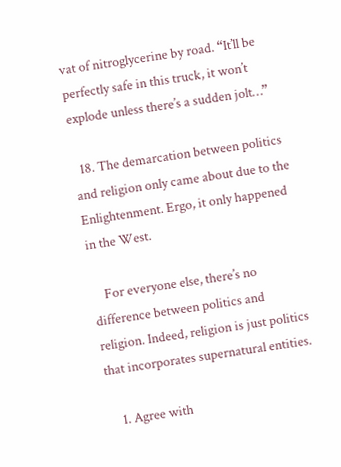vat of nitroglycerine by road. “It’ll be perfectly safe in this truck, it won’t explode unless there’s a sudden jolt…”

  18. The demarcation between politics and religion only came about due to the Enlightenment. Ergo, it only happened in the West.

    For everyone else, there’s no difference between politics and religion. Indeed, religion is just politics that incorporates supernatural entities.

    1. Agree with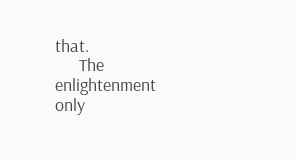that.
      The enlightenment only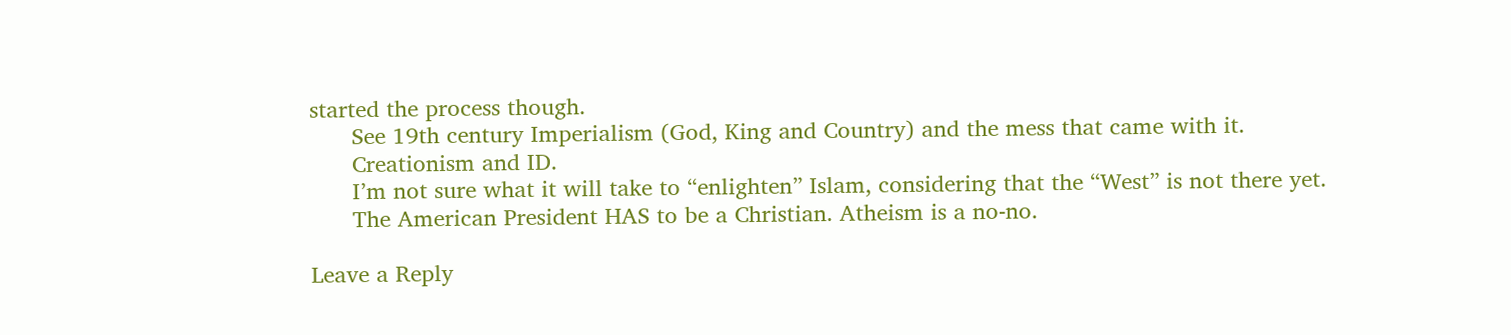started the process though.
      See 19th century Imperialism (God, King and Country) and the mess that came with it.
      Creationism and ID.
      I’m not sure what it will take to “enlighten” Islam, considering that the “West” is not there yet.
      The American President HAS to be a Christian. Atheism is a no-no.

Leave a Reply